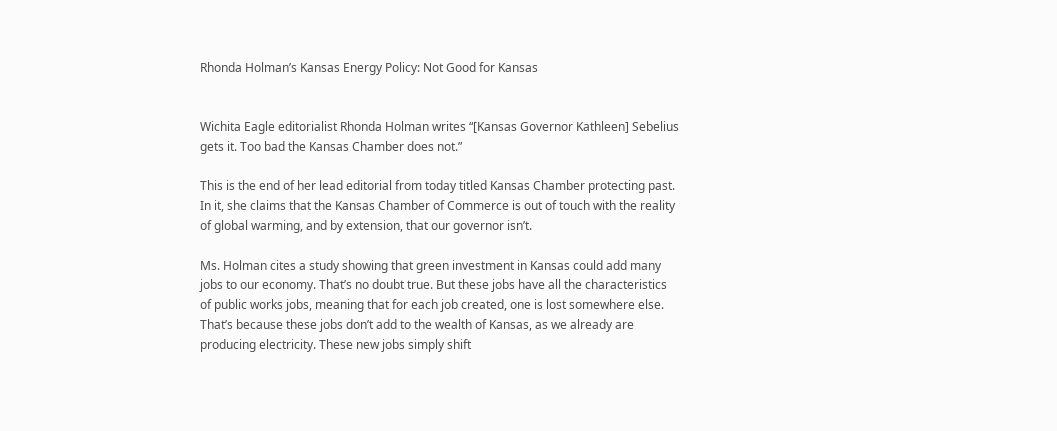Rhonda Holman’s Kansas Energy Policy: Not Good for Kansas


Wichita Eagle editorialist Rhonda Holman writes “[Kansas Governor Kathleen] Sebelius gets it. Too bad the Kansas Chamber does not.”

This is the end of her lead editorial from today titled Kansas Chamber protecting past. In it, she claims that the Kansas Chamber of Commerce is out of touch with the reality of global warming, and by extension, that our governor isn’t.

Ms. Holman cites a study showing that green investment in Kansas could add many jobs to our economy. That’s no doubt true. But these jobs have all the characteristics of public works jobs, meaning that for each job created, one is lost somewhere else. That’s because these jobs don’t add to the wealth of Kansas, as we already are producing electricity. These new jobs simply shift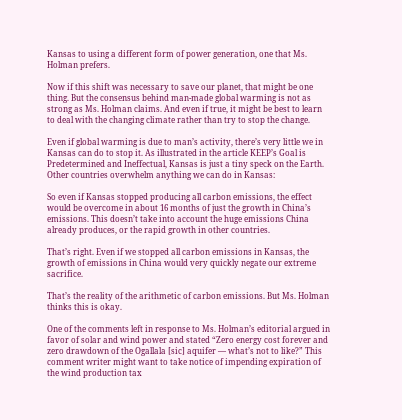Kansas to using a different form of power generation, one that Ms. Holman prefers.

Now if this shift was necessary to save our planet, that might be one thing. But the consensus behind man-made global warming is not as strong as Ms. Holman claims. And even if true, it might be best to learn to deal with the changing climate rather than try to stop the change.

Even if global warming is due to man’s activity, there’s very little we in Kansas can do to stop it. As illustrated in the article KEEP’s Goal is Predetermined and Ineffectual, Kansas is just a tiny speck on the Earth. Other countries overwhelm anything we can do in Kansas:

So even if Kansas stopped producing all carbon emissions, the effect would be overcome in about 16 months of just the growth in China’s emissions. This doesn’t take into account the huge emissions China already produces, or the rapid growth in other countries.

That’s right. Even if we stopped all carbon emissions in Kansas, the growth of emissions in China would very quickly negate our extreme sacrifice.

That’s the reality of the arithmetic of carbon emissions. But Ms. Holman thinks this is okay.

One of the comments left in response to Ms. Holman’s editorial argued in favor of solar and wind power and stated “Zero energy cost forever and zero drawdown of the Ogallala [sic] aquifer — what’s not to like?” This comment writer might want to take notice of impending expiration of the wind production tax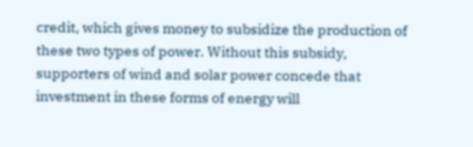credit, which gives money to subsidize the production of these two types of power. Without this subsidy, supporters of wind and solar power concede that investment in these forms of energy will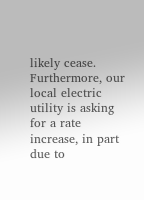likely cease. Furthermore, our local electric utility is asking for a rate increase, in part due to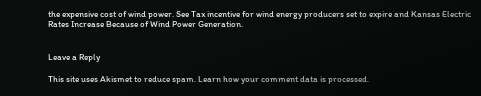the expensive cost of wind power. See Tax incentive for wind energy producers set to expire and Kansas Electric Rates Increase Because of Wind Power Generation.


Leave a Reply

This site uses Akismet to reduce spam. Learn how your comment data is processed.